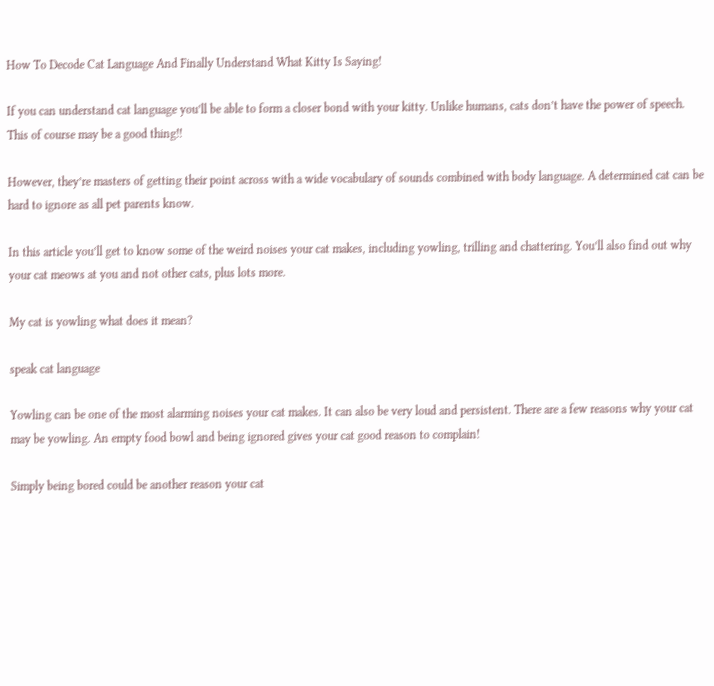How To Decode Cat Language And Finally Understand What Kitty Is Saying!

If you can understand cat language you’ll be able to form a closer bond with your kitty. Unlike humans, cats don’t have the power of speech. This of course may be a good thing!!

However, they’re masters of getting their point across with a wide vocabulary of sounds combined with body language. A determined cat can be hard to ignore as all pet parents know.

In this article you’ll get to know some of the weird noises your cat makes, including yowling, trilling and chattering. You’ll also find out why your cat meows at you and not other cats, plus lots more.

My cat is yowling what does it mean?

speak cat language

Yowling can be one of the most alarming noises your cat makes. It can also be very loud and persistent. There are a few reasons why your cat may be yowling. An empty food bowl and being ignored gives your cat good reason to complain!

Simply being bored could be another reason your cat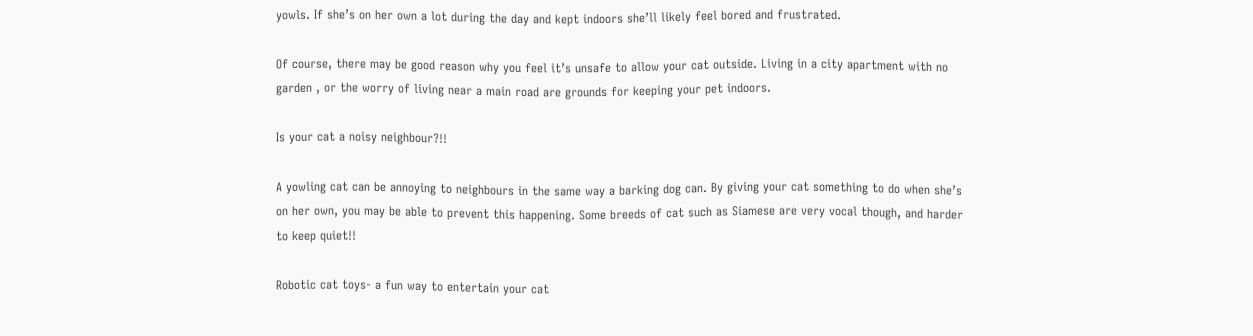yowls. If she’s on her own a lot during the day and kept indoors she’ll likely feel bored and frustrated.

Of course, there may be good reason why you feel it’s unsafe to allow your cat outside. Living in a city apartment with no garden , or the worry of living near a main road are grounds for keeping your pet indoors.

Is your cat a noisy neighbour?!!

A yowling cat can be annoying to neighbours in the same way a barking dog can. By giving your cat something to do when she’s on her own, you may be able to prevent this happening. Some breeds of cat such as Siamese are very vocal though, and harder to keep quiet!!

Robotic cat toys- a fun way to entertain your cat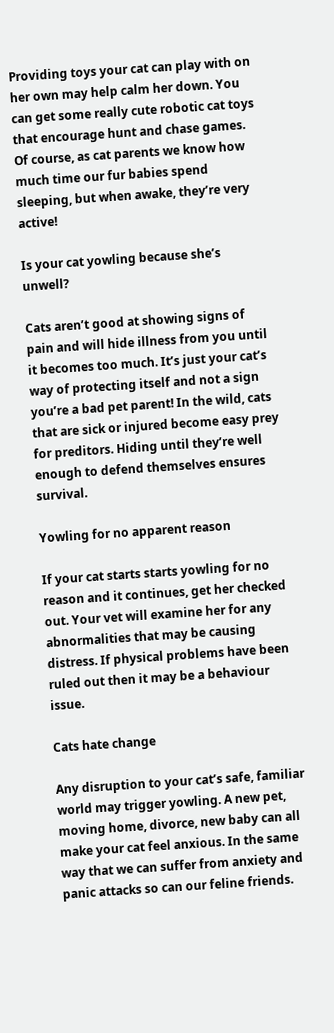Providing toys your cat can play with on her own may help calm her down. You can get some really cute robotic cat toys that encourage hunt and chase games. Of course, as cat parents we know how much time our fur babies spend sleeping, but when awake, they’re very active!

Is your cat yowling because she’s unwell?

Cats aren’t good at showing signs of pain and will hide illness from you until it becomes too much. It’s just your cat’s way of protecting itself and not a sign you’re a bad pet parent! In the wild, cats that are sick or injured become easy prey for preditors. Hiding until they’re well enough to defend themselves ensures survival.

Yowling for no apparent reason

If your cat starts starts yowling for no reason and it continues, get her checked out. Your vet will examine her for any abnormalities that may be causing distress. If physical problems have been ruled out then it may be a behaviour issue.

Cats hate change

Any disruption to your cat’s safe, familiar world may trigger yowling. A new pet, moving home, divorce, new baby can all make your cat feel anxious. In the same way that we can suffer from anxiety and panic attacks so can our feline friends.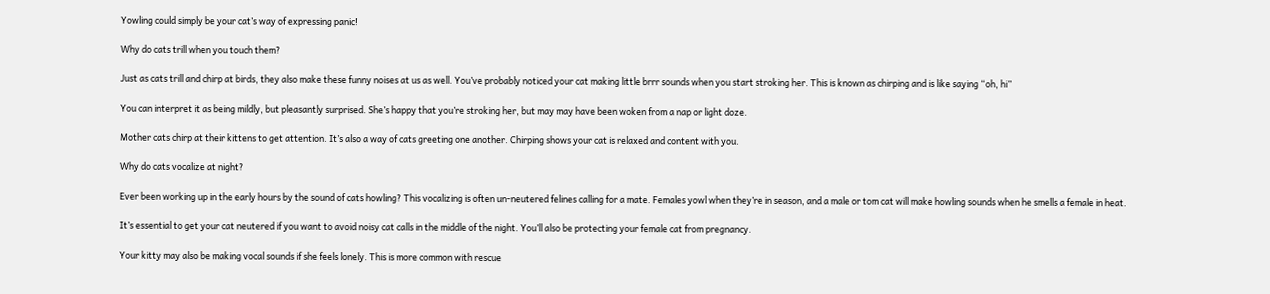Yowling could simply be your cat’s way of expressing panic!

Why do cats trill when you touch them?

Just as cats trill and chirp at birds, they also make these funny noises at us as well. You’ve probably noticed your cat making little brrr sounds when you start stroking her. This is known as chirping and is like saying “oh, hi”

You can interpret it as being mildly, but pleasantly surprised. She’s happy that you’re stroking her, but may may have been woken from a nap or light doze.

Mother cats chirp at their kittens to get attention. It’s also a way of cats greeting one another. Chirping shows your cat is relaxed and content with you.

Why do cats vocalize at night?

Ever been working up in the early hours by the sound of cats howling? This vocalizing is often un-neutered felines calling for a mate. Females yowl when they’re in season, and a male or tom cat will make howling sounds when he smells a female in heat.

It’s essential to get your cat neutered if you want to avoid noisy cat calls in the middle of the night. You’ll also be protecting your female cat from pregnancy.

Your kitty may also be making vocal sounds if she feels lonely. This is more common with rescue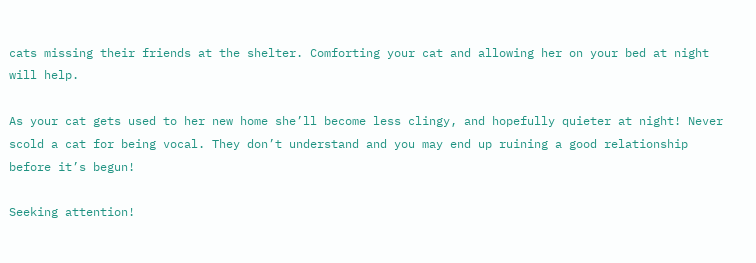cats missing their friends at the shelter. Comforting your cat and allowing her on your bed at night will help.

As your cat gets used to her new home she’ll become less clingy, and hopefully quieter at night! Never scold a cat for being vocal. They don’t understand and you may end up ruining a good relationship before it’s begun!

Seeking attention!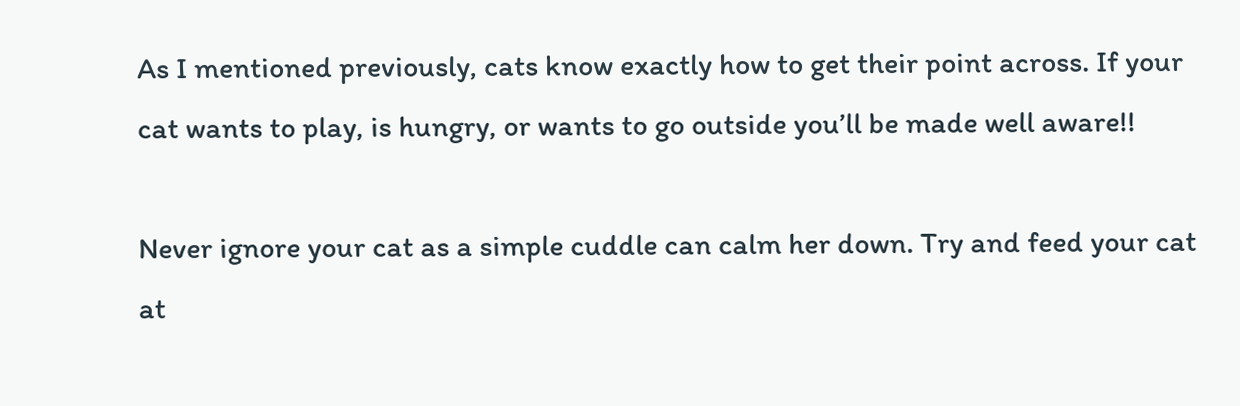As I mentioned previously, cats know exactly how to get their point across. If your cat wants to play, is hungry, or wants to go outside you’ll be made well aware!!

Never ignore your cat as a simple cuddle can calm her down. Try and feed your cat at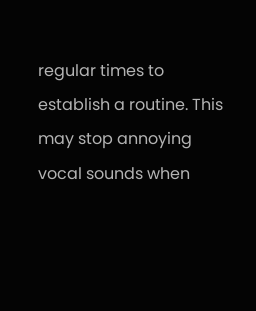regular times to establish a routine. This may stop annoying vocal sounds when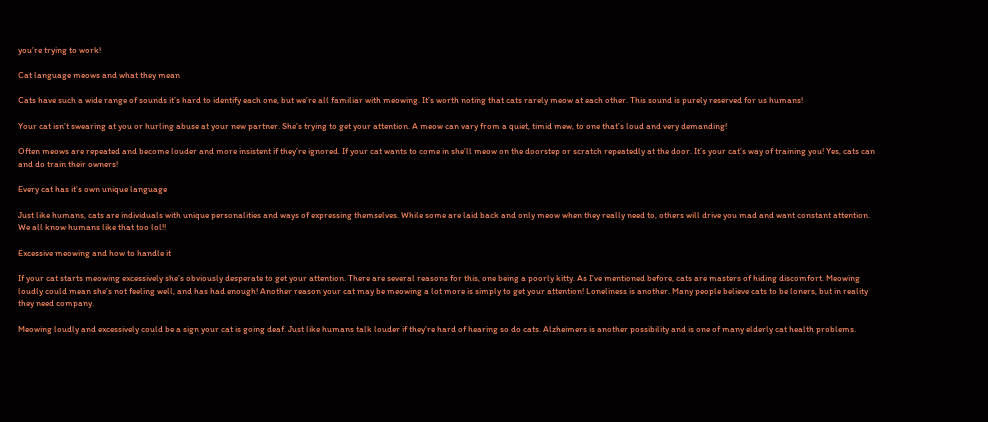you’re trying to work!

Cat language meows and what they mean

Cats have such a wide range of sounds it’s hard to identify each one, but we’re all familiar with meowing. It’s worth noting that cats rarely meow at each other. This sound is purely reserved for us humans!

Your cat isn’t swearing at you or hurling abuse at your new partner. She’s trying to get your attention. A meow can vary from a quiet, timid mew, to one that’s loud and very demanding!

Often meows are repeated and become louder and more insistent if they’re ignored. If your cat wants to come in she’ll meow on the doorstep or scratch repeatedly at the door. It’s your cat’s way of training you! Yes, cats can and do train their owners!

Every cat has it’s own unique language

Just like humans, cats are individuals with unique personalities and ways of expressing themselves. While some are laid back and only meow when they really need to, others will drive you mad and want constant attention. We all know humans like that too lol!!

Excessive meowing and how to handle it

If your cat starts meowing excessively she’s obviously desperate to get your attention. There are several reasons for this, one being a poorly kitty. As I’ve mentioned before, cats are masters of hiding discomfort. Meowing loudly could mean she’s not feeling well, and has had enough! Another reason your cat may be meowing a lot more is simply to get your attention! Loneliness is another. Many people believe cats to be loners, but in reality they need company.

Meowing loudly and excessively could be a sign your cat is going deaf. Just like humans talk louder if they’re hard of hearing so do cats. Alzheimers is another possibility and is one of many elderly cat health problems.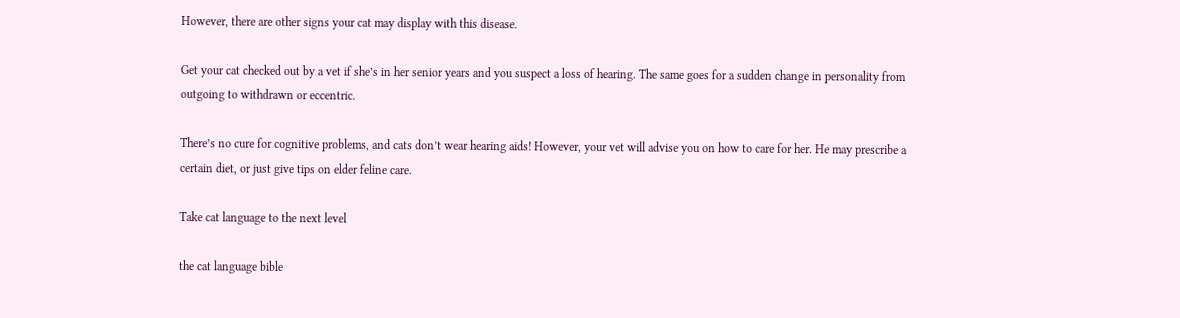However, there are other signs your cat may display with this disease.

Get your cat checked out by a vet if she’s in her senior years and you suspect a loss of hearing. The same goes for a sudden change in personality from outgoing to withdrawn or eccentric.

There’s no cure for cognitive problems, and cats don’t wear hearing aids! However, your vet will advise you on how to care for her. He may prescribe a certain diet, or just give tips on elder feline care.

Take cat language to the next level

the cat language bible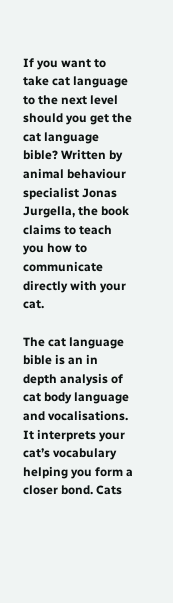If you want to take cat language to the next level should you get the cat language bible? Written by animal behaviour specialist Jonas Jurgella, the book claims to teach you how to communicate directly with your cat.

The cat language bible is an in depth analysis of cat body language and vocalisations. It interprets your cat’s vocabulary helping you form a closer bond. Cats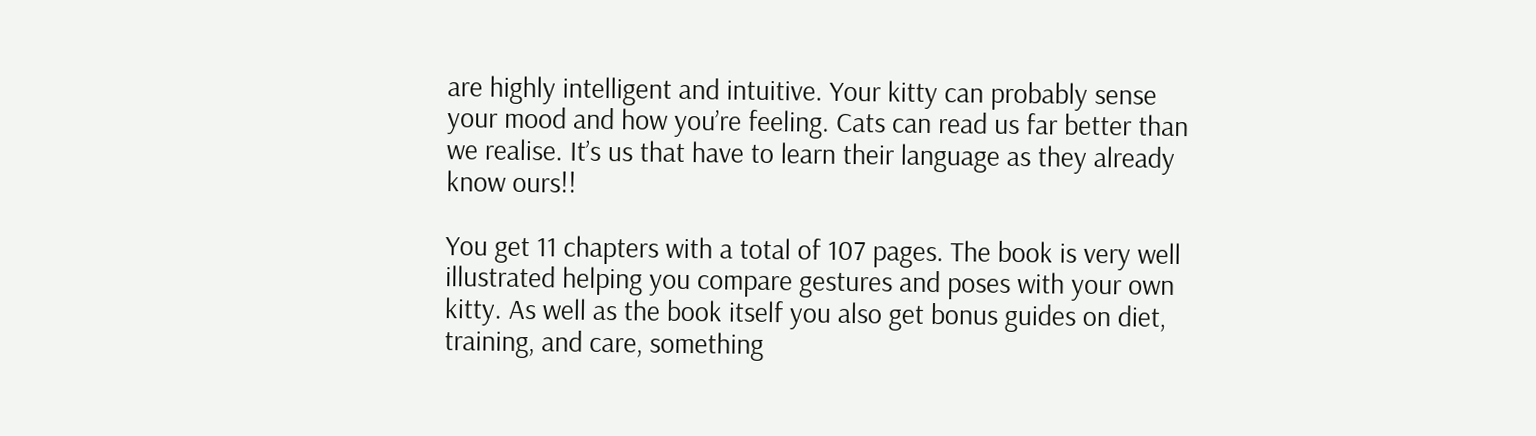are highly intelligent and intuitive. Your kitty can probably sense your mood and how you’re feeling. Cats can read us far better than we realise. It’s us that have to learn their language as they already know ours!!

You get 11 chapters with a total of 107 pages. The book is very well illustrated helping you compare gestures and poses with your own kitty. As well as the book itself you also get bonus guides on diet, training, and care, something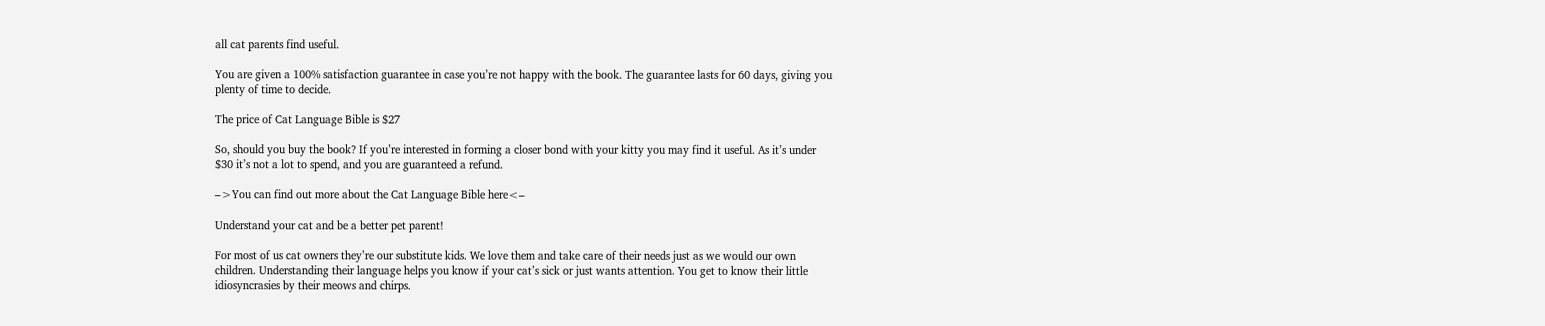all cat parents find useful.

You are given a 100% satisfaction guarantee in case you’re not happy with the book. The guarantee lasts for 60 days, giving you plenty of time to decide.

The price of Cat Language Bible is $27

So, should you buy the book? If you’re interested in forming a closer bond with your kitty you may find it useful. As it’s under $30 it’s not a lot to spend, and you are guaranteed a refund.

–>You can find out more about the Cat Language Bible here<–

Understand your cat and be a better pet parent!

For most of us cat owners they’re our substitute kids. We love them and take care of their needs just as we would our own children. Understanding their language helps you know if your cat’s sick or just wants attention. You get to know their little idiosyncrasies by their meows and chirps.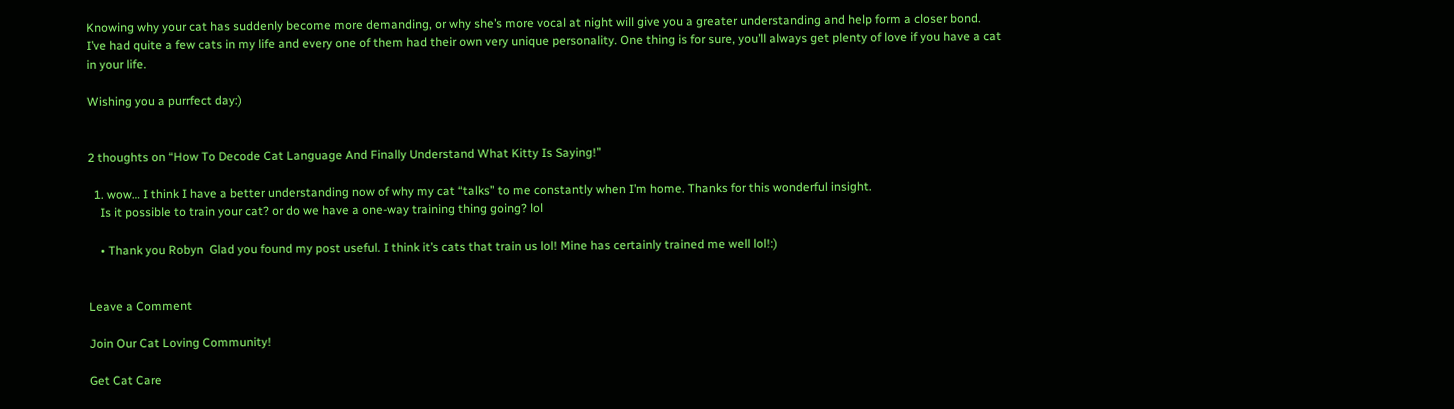Knowing why your cat has suddenly become more demanding, or why she’s more vocal at night will give you a greater understanding and help form a closer bond. I’ve had quite a few cats in my life and every one of them had their own very unique personality. One thing is for sure, you’ll always get plenty of love if you have a cat in your life.

Wishing you a purrfect day:)


2 thoughts on “How To Decode Cat Language And Finally Understand What Kitty Is Saying!”

  1. wow… I think I have a better understanding now of why my cat “talks” to me constantly when I’m home. Thanks for this wonderful insight.
    Is it possible to train your cat? or do we have a one-way training thing going? lol

    • Thank you Robyn  Glad you found my post useful. I think it’s cats that train us lol! Mine has certainly trained me well lol!:)


Leave a Comment

Join Our Cat Loving Community!

Get Cat Care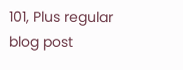101, Plus regular blog post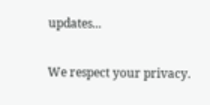updates...

We respect your privacy.